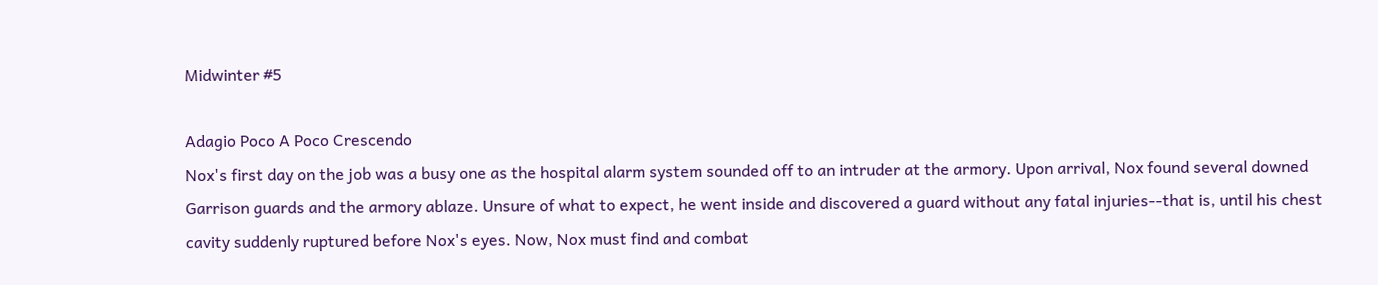Midwinter #5

Adagio Poco A Poco Crescendo
Nox's first day on the job was a busy one as the hospital alarm system sounded off to an intruder at the armory. Upon arrival, Nox found several downed Garrison guards and the armory ablaze. Unsure of what to expect, he went inside and discovered a guard without any fatal injuries--that is, until his chest cavity suddenly ruptured before Nox's eyes. Now, Nox must find and combat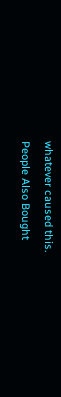whatever caused this.
People Also Bought